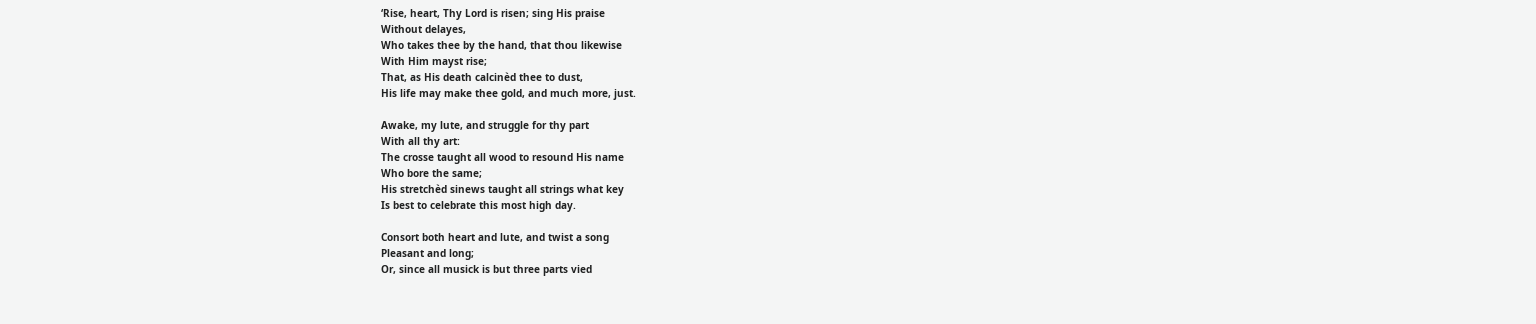‘Rise, heart, Thy Lord is risen; sing His praise
Without delayes,
Who takes thee by the hand, that thou likewise
With Him mayst rise;
That, as His death calcinèd thee to dust,
His life may make thee gold, and much more, just.

Awake, my lute, and struggle for thy part
With all thy art:
The crosse taught all wood to resound His name
Who bore the same;
His stretchèd sinews taught all strings what key
Is best to celebrate this most high day.

Consort both heart and lute, and twist a song
Pleasant and long;
Or, since all musick is but three parts vied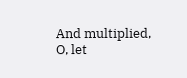And multiplied,
O, let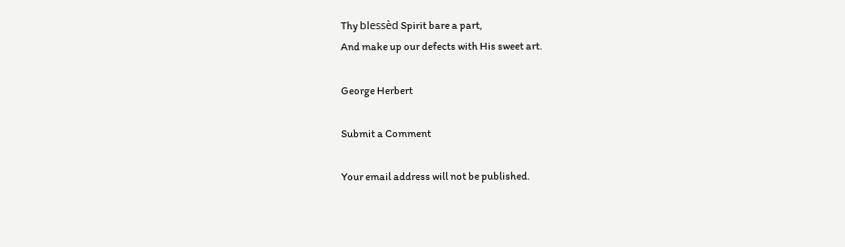Thy blessèd Spirit bare a part,
And make up our defects with His sweet art.

George Herbert

Submit a Comment

Your email address will not be published.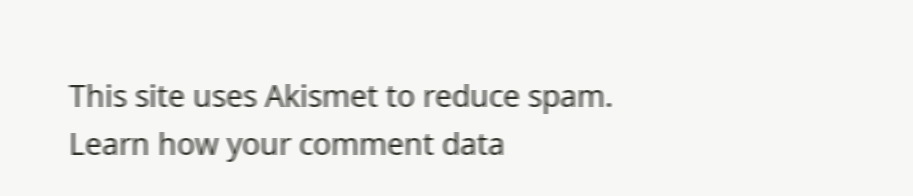This site uses Akismet to reduce spam. Learn how your comment data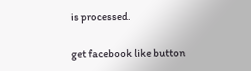is processed.

get facebook like button